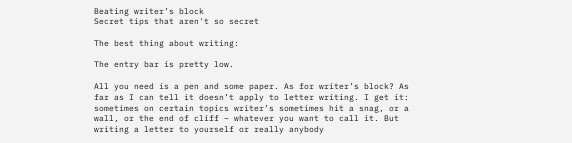Beating writer’s block
Secret tips that aren't so secret

The best thing about writing:

The entry bar is pretty low.

All you need is a pen and some paper. As for writer’s block? As far as I can tell it doesn’t apply to letter writing. I get it: sometimes on certain topics writer’s sometimes hit a snag, or a wall, or the end of cliff – whatever you want to call it. But writing a letter to yourself or really anybody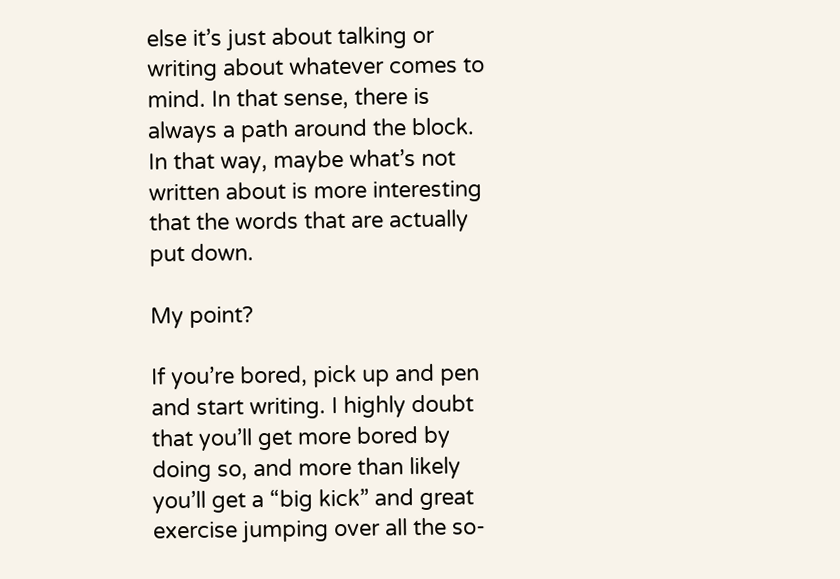else it’s just about talking or writing about whatever comes to mind. In that sense, there is always a path around the block. In that way, maybe what’s not written about is more interesting that the words that are actually put down.

My point?

If you’re bored, pick up and pen and start writing. I highly doubt that you’ll get more bored by doing so, and more than likely you’ll get a “big kick” and great exercise jumping over all the so-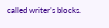called writer’s blocks.